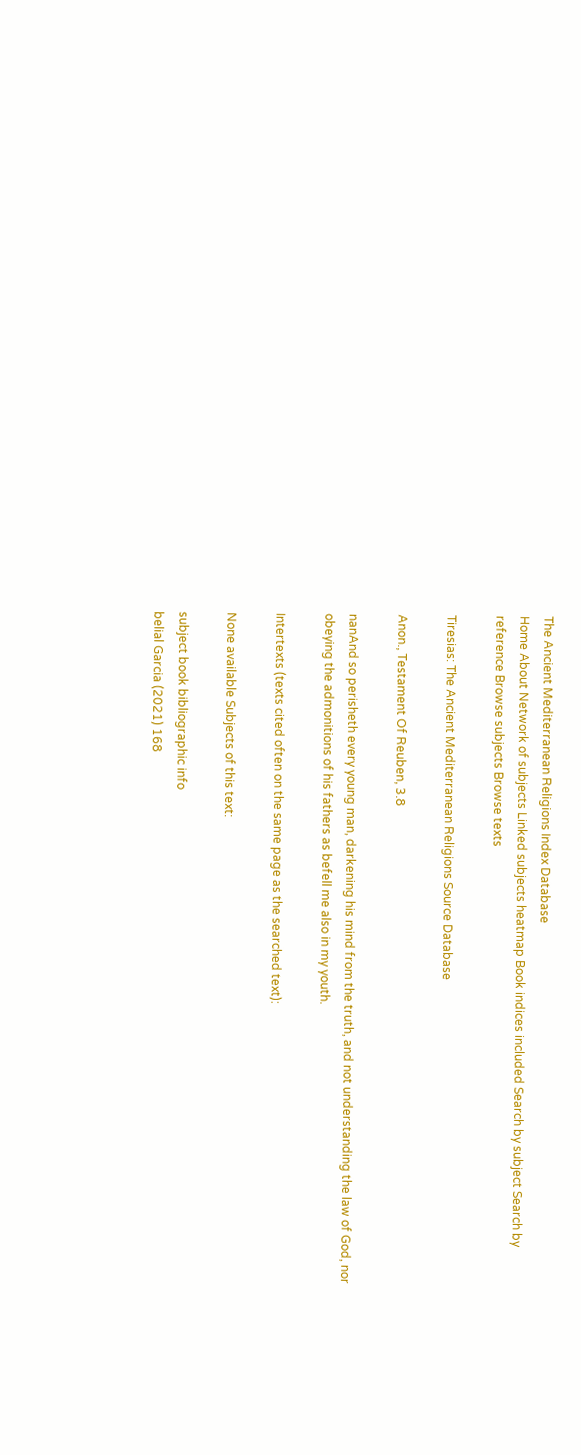The Ancient Mediterranean Religions Index Database
Home About Network of subjects Linked subjects heatmap Book indices included Search by subject Search by reference Browse subjects Browse texts

Tiresias: The Ancient Mediterranean Religions Source Database

Anon., Testament Of Reuben, 3.8

nanAnd so perisheth every young man, darkening his mind from the truth, and not understanding the law of God, nor obeying the admonitions of his fathers as befell me also in my youth.

Intertexts (texts cited often on the same page as the searched text):

None available Subjects of this text:

subject book bibliographic info
belial Garcia (2021) 168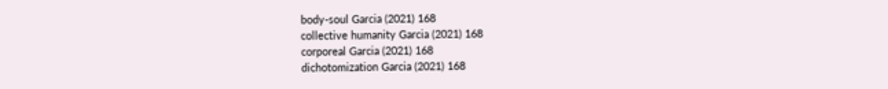body-soul Garcia (2021) 168
collective humanity Garcia (2021) 168
corporeal Garcia (2021) 168
dichotomization Garcia (2021) 168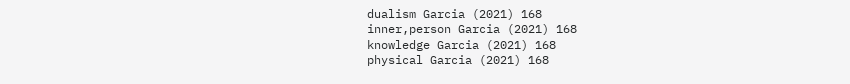dualism Garcia (2021) 168
inner,person Garcia (2021) 168
knowledge Garcia (2021) 168
physical Garcia (2021) 168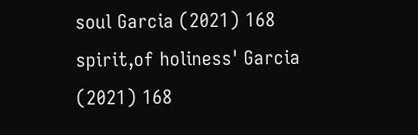soul Garcia (2021) 168
spirit,of holiness' Garcia (2021) 168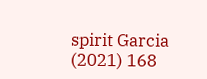spirit Garcia (2021) 168